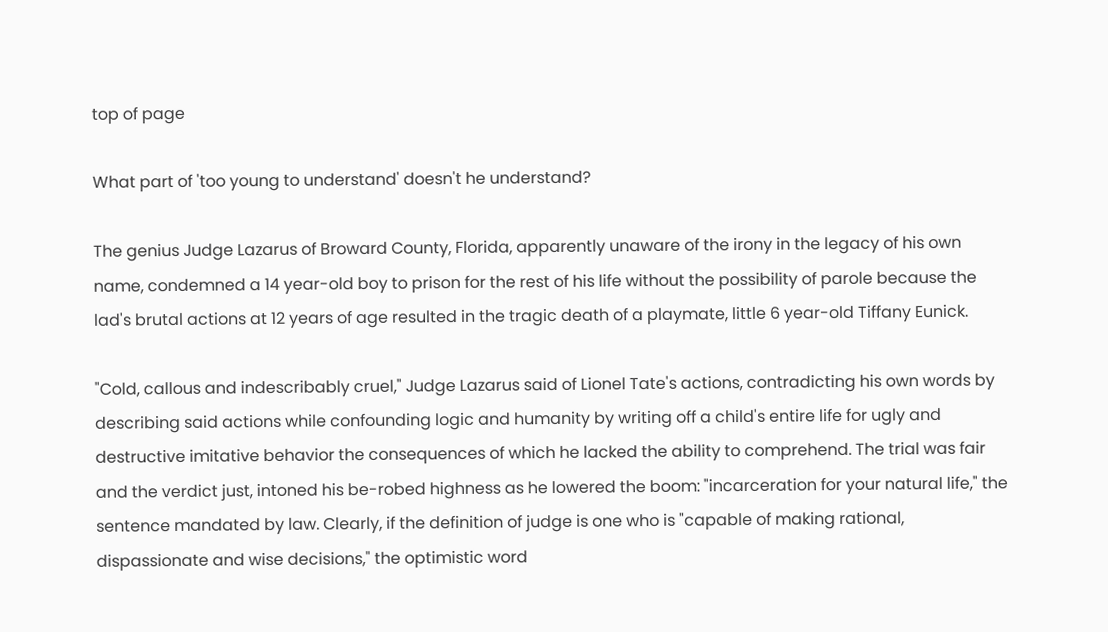top of page

What part of 'too young to understand' doesn't he understand?

The genius Judge Lazarus of Broward County, Florida, apparently unaware of the irony in the legacy of his own name, condemned a 14 year-old boy to prison for the rest of his life without the possibility of parole because the lad's brutal actions at 12 years of age resulted in the tragic death of a playmate, little 6 year-old Tiffany Eunick.

"Cold, callous and indescribably cruel," Judge Lazarus said of Lionel Tate's actions, contradicting his own words by describing said actions while confounding logic and humanity by writing off a child's entire life for ugly and destructive imitative behavior the consequences of which he lacked the ability to comprehend. The trial was fair and the verdict just, intoned his be-robed highness as he lowered the boom: "incarceration for your natural life," the sentence mandated by law. Clearly, if the definition of judge is one who is "capable of making rational, dispassionate and wise decisions," the optimistic word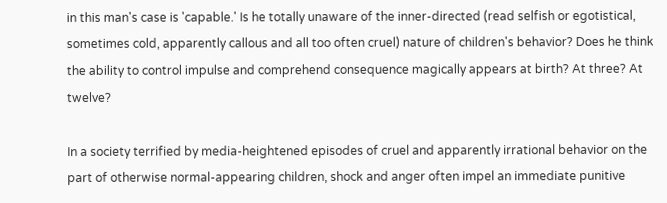in this man's case is 'capable.' Is he totally unaware of the inner-directed (read selfish or egotistical, sometimes cold, apparently callous and all too often cruel) nature of children's behavior? Does he think the ability to control impulse and comprehend consequence magically appears at birth? At three? At twelve?

In a society terrified by media-heightened episodes of cruel and apparently irrational behavior on the part of otherwise normal-appearing children, shock and anger often impel an immediate punitive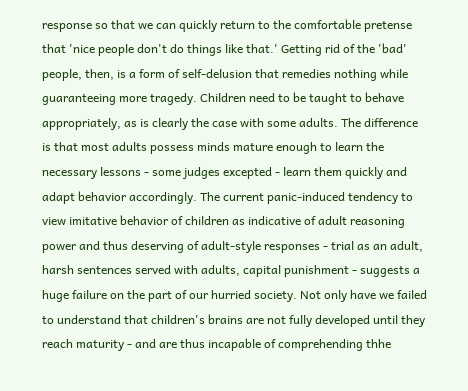response so that we can quickly return to the comfortable pretense that 'nice people don't do things like that.' Getting rid of the 'bad' people, then, is a form of self-delusion that remedies nothing while guaranteeing more tragedy. Children need to be taught to behave appropriately, as is clearly the case with some adults. The difference is that most adults possess minds mature enough to learn the necessary lessons - some judges excepted - learn them quickly and adapt behavior accordingly. The current panic-induced tendency to view imitative behavior of children as indicative of adult reasoning power and thus deserving of adult-style responses - trial as an adult, harsh sentences served with adults, capital punishment - suggests a huge failure on the part of our hurried society. Not only have we failed to understand that children's brains are not fully developed until they reach maturity - and are thus incapable of comprehending thhe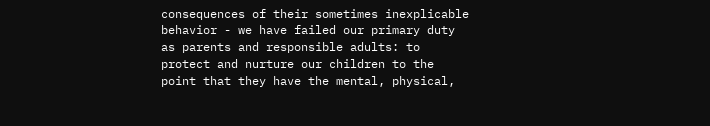consequences of their sometimes inexplicable behavior - we have failed our primary duty as parents and responsible adults: to protect and nurture our children to the point that they have the mental, physical,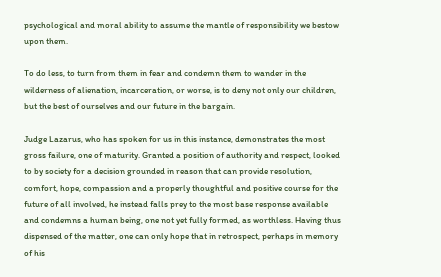psychological and moral ability to assume the mantle of responsibility we bestow upon them.

To do less, to turn from them in fear and condemn them to wander in the wilderness of alienation, incarceration, or worse, is to deny not only our children, but the best of ourselves and our future in the bargain.

Judge Lazarus, who has spoken for us in this instance, demonstrates the most gross failure, one of maturity. Granted a position of authority and respect, looked to by society for a decision grounded in reason that can provide resolution, comfort, hope, compassion and a properly thoughtful and positive course for the future of all involved, he instead falls prey to the most base response available and condemns a human being, one not yet fully formed, as worthless. Having thus dispensed of the matter, one can only hope that in retrospect, perhaps in memory of his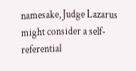namesake, Judge Lazarus might consider a self-referential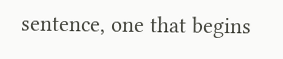sentence, one that begins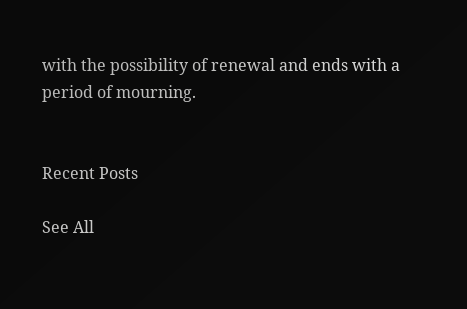with the possibility of renewal and ends with a period of mourning.


Recent Posts

See All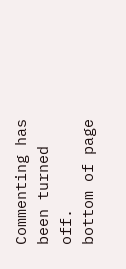Commenting has been turned off.
bottom of page